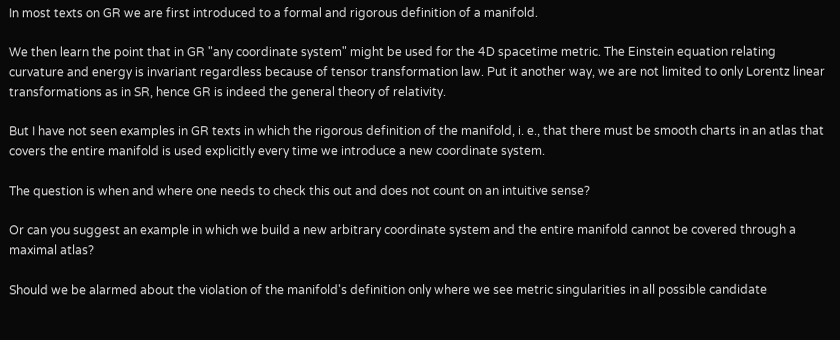In most texts on GR we are first introduced to a formal and rigorous definition of a manifold.

We then learn the point that in GR "any coordinate system" might be used for the 4D spacetime metric. The Einstein equation relating curvature and energy is invariant regardless because of tensor transformation law. Put it another way, we are not limited to only Lorentz linear transformations as in SR, hence GR is indeed the general theory of relativity.

But I have not seen examples in GR texts in which the rigorous definition of the manifold, i. e., that there must be smooth charts in an atlas that covers the entire manifold is used explicitly every time we introduce a new coordinate system.

The question is when and where one needs to check this out and does not count on an intuitive sense?

Or can you suggest an example in which we build a new arbitrary coordinate system and the entire manifold cannot be covered through a maximal atlas?

Should we be alarmed about the violation of the manifold's definition only where we see metric singularities in all possible candidate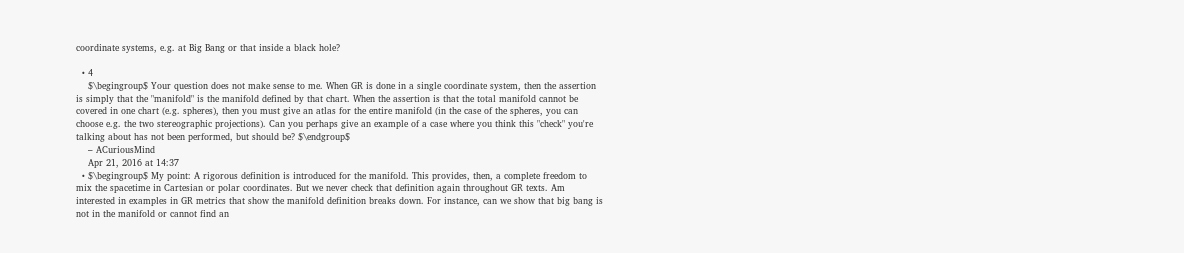coordinate systems, e.g. at Big Bang or that inside a black hole?

  • 4
    $\begingroup$ Your question does not make sense to me. When GR is done in a single coordinate system, then the assertion is simply that the "manifold" is the manifold defined by that chart. When the assertion is that the total manifold cannot be covered in one chart (e.g. spheres), then you must give an atlas for the entire manifold (in the case of the spheres, you can choose e.g. the two stereographic projections). Can you perhaps give an example of a case where you think this "check" you're talking about has not been performed, but should be? $\endgroup$
    – ACuriousMind
    Apr 21, 2016 at 14:37
  • $\begingroup$ My point: A rigorous definition is introduced for the manifold. This provides, then, a complete freedom to mix the spacetime in Cartesian or polar coordinates. But we never check that definition again throughout GR texts. Am interested in examples in GR metrics that show the manifold definition breaks down. For instance, can we show that big bang is not in the manifold or cannot find an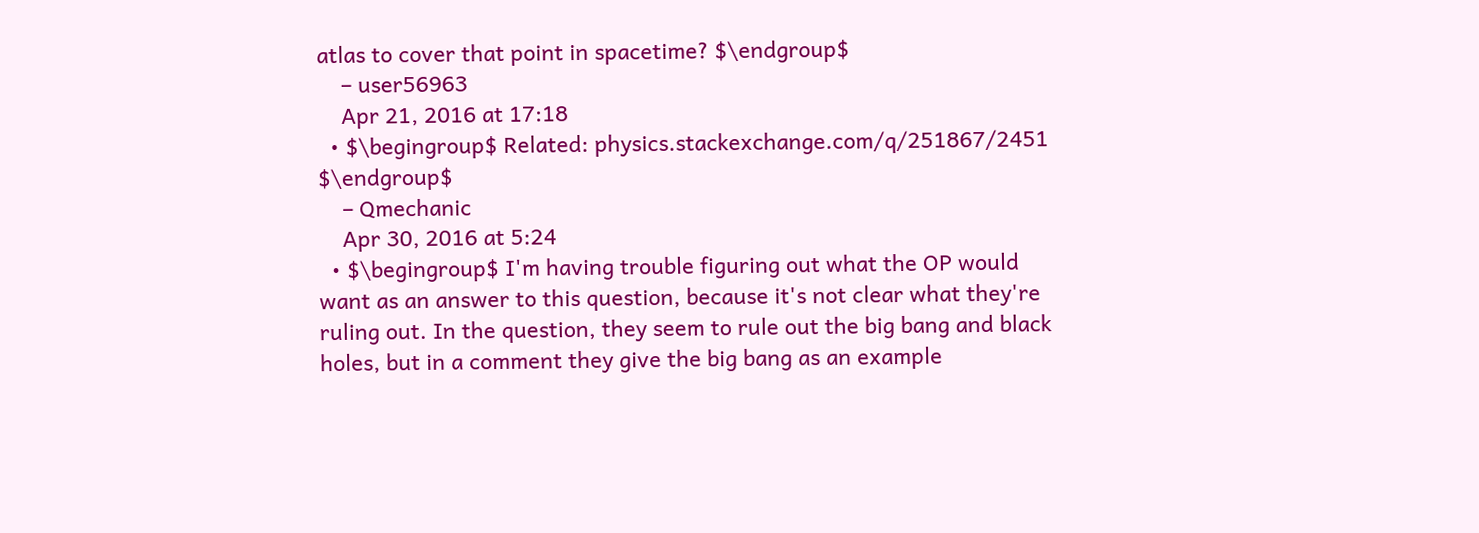atlas to cover that point in spacetime? $\endgroup$
    – user56963
    Apr 21, 2016 at 17:18
  • $\begingroup$ Related: physics.stackexchange.com/q/251867/2451 $\endgroup$
    – Qmechanic
    Apr 30, 2016 at 5:24
  • $\begingroup$ I'm having trouble figuring out what the OP would want as an answer to this question, because it's not clear what they're ruling out. In the question, they seem to rule out the big bang and black holes, but in a comment they give the big bang as an example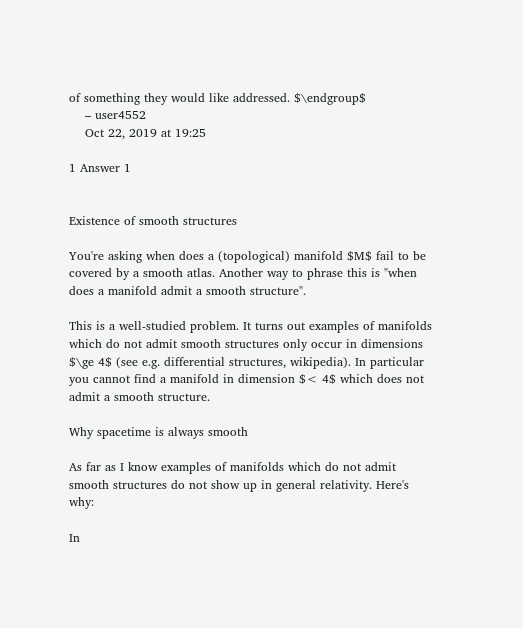of something they would like addressed. $\endgroup$
    – user4552
    Oct 22, 2019 at 19:25

1 Answer 1


Existence of smooth structures

You're asking when does a (topological) manifold $M$ fail to be covered by a smooth atlas. Another way to phrase this is "when does a manifold admit a smooth structure".

This is a well-studied problem. It turns out examples of manifolds which do not admit smooth structures only occur in dimensions $\ge 4$ (see e.g. differential structures, wikipedia). In particular you cannot find a manifold in dimension $< 4$ which does not admit a smooth structure.

Why spacetime is always smooth

As far as I know examples of manifolds which do not admit smooth structures do not show up in general relativity. Here's why:

In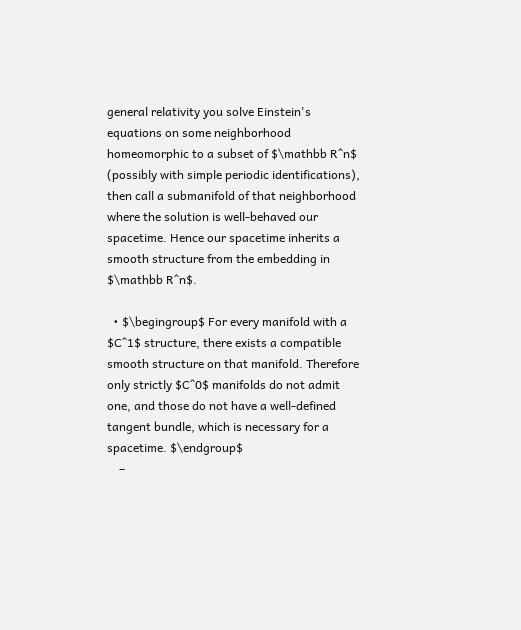general relativity you solve Einstein's equations on some neighborhood homeomorphic to a subset of $\mathbb R^n$ (possibly with simple periodic identifications), then call a submanifold of that neighborhood where the solution is well-behaved our spacetime. Hence our spacetime inherits a smooth structure from the embedding in $\mathbb R^n$.

  • $\begingroup$ For every manifold with a $C^1$ structure, there exists a compatible smooth structure on that manifold. Therefore only strictly $C^0$ manifolds do not admit one, and those do not have a well-defined tangent bundle, which is necessary for a spacetime. $\endgroup$
    –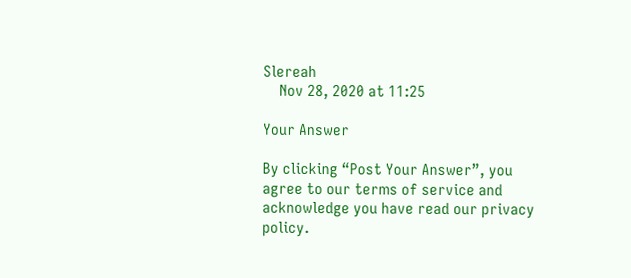Slereah
    Nov 28, 2020 at 11:25

Your Answer

By clicking “Post Your Answer”, you agree to our terms of service and acknowledge you have read our privacy policy.